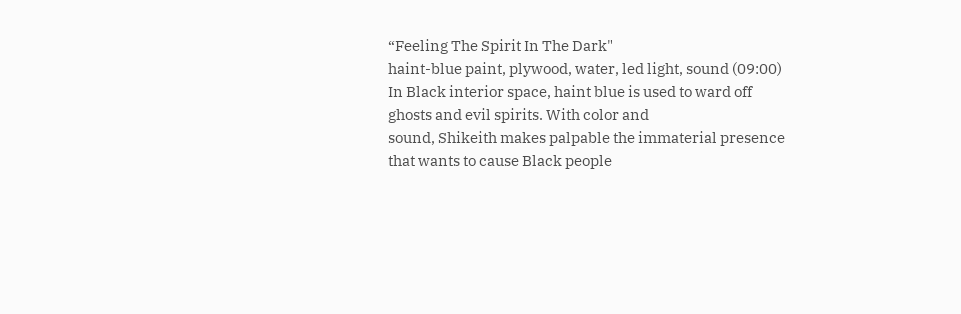“Feeling The Spirit In The Dark"
haint-blue paint, plywood, water, led light, sound (09:00)
In Black interior space, haint blue is used to ward off ghosts and evil spirits. With color and
sound, Shikeith makes palpable the immaterial presence that wants to cause Black people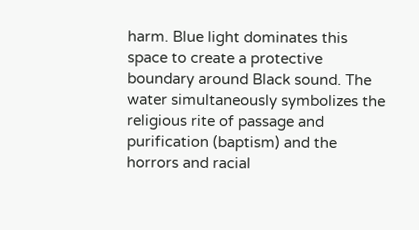harm. Blue light dominates this space to create a protective boundary around Black sound. The
water simultaneously symbolizes the religious rite of passage and purification (baptism) and the
horrors and racial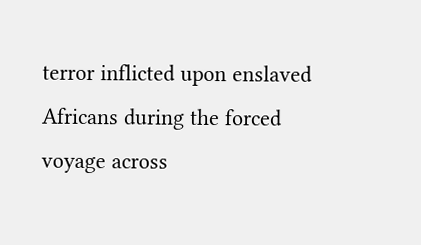terror inflicted upon enslaved Africans during the forced voyage across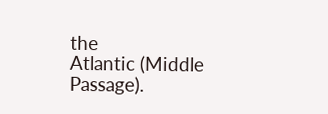the
Atlantic (Middle Passage).